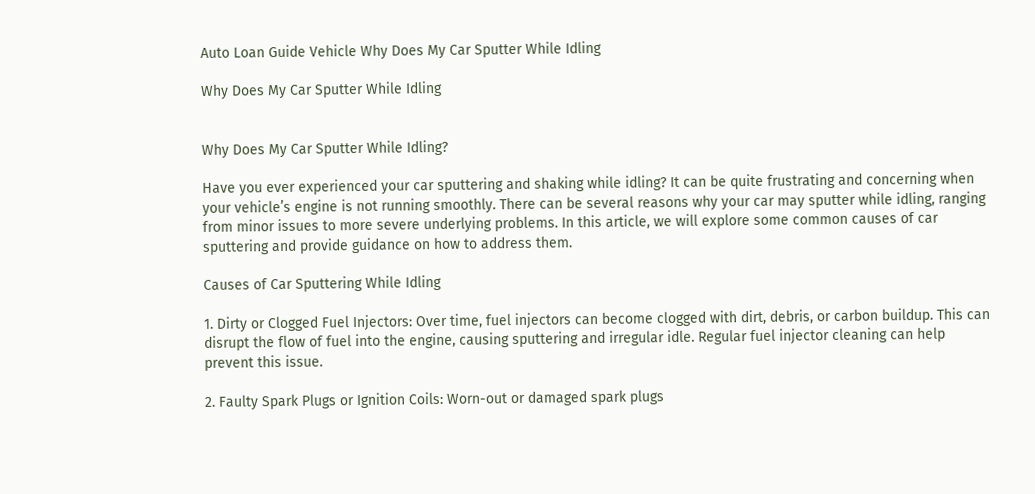Auto Loan Guide Vehicle Why Does My Car Sputter While Idling

Why Does My Car Sputter While Idling


Why Does My Car Sputter While Idling?

Have you ever experienced your car sputtering and shaking while idling? It can be quite frustrating and concerning when your vehicle’s engine is not running smoothly. There can be several reasons why your car may sputter while idling, ranging from minor issues to more severe underlying problems. In this article, we will explore some common causes of car sputtering and provide guidance on how to address them.

Causes of Car Sputtering While Idling

1. Dirty or Clogged Fuel Injectors: Over time, fuel injectors can become clogged with dirt, debris, or carbon buildup. This can disrupt the flow of fuel into the engine, causing sputtering and irregular idle. Regular fuel injector cleaning can help prevent this issue.

2. Faulty Spark Plugs or Ignition Coils: Worn-out or damaged spark plugs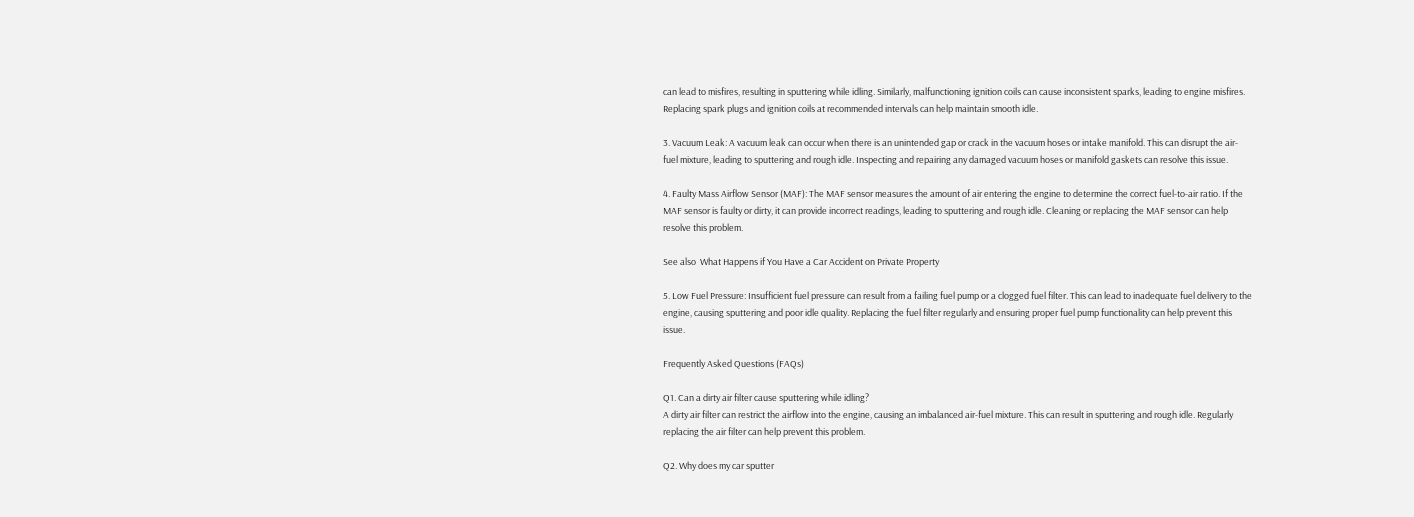can lead to misfires, resulting in sputtering while idling. Similarly, malfunctioning ignition coils can cause inconsistent sparks, leading to engine misfires. Replacing spark plugs and ignition coils at recommended intervals can help maintain smooth idle.

3. Vacuum Leak: A vacuum leak can occur when there is an unintended gap or crack in the vacuum hoses or intake manifold. This can disrupt the air-fuel mixture, leading to sputtering and rough idle. Inspecting and repairing any damaged vacuum hoses or manifold gaskets can resolve this issue.

4. Faulty Mass Airflow Sensor (MAF): The MAF sensor measures the amount of air entering the engine to determine the correct fuel-to-air ratio. If the MAF sensor is faulty or dirty, it can provide incorrect readings, leading to sputtering and rough idle. Cleaning or replacing the MAF sensor can help resolve this problem.

See also  What Happens if You Have a Car Accident on Private Property

5. Low Fuel Pressure: Insufficient fuel pressure can result from a failing fuel pump or a clogged fuel filter. This can lead to inadequate fuel delivery to the engine, causing sputtering and poor idle quality. Replacing the fuel filter regularly and ensuring proper fuel pump functionality can help prevent this issue.

Frequently Asked Questions (FAQs)

Q1. Can a dirty air filter cause sputtering while idling?
A dirty air filter can restrict the airflow into the engine, causing an imbalanced air-fuel mixture. This can result in sputtering and rough idle. Regularly replacing the air filter can help prevent this problem.

Q2. Why does my car sputter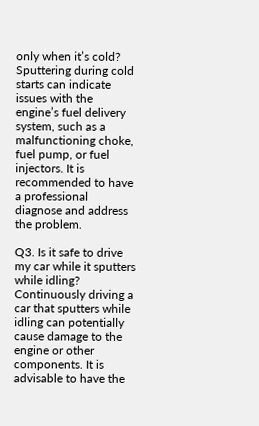only when it’s cold?
Sputtering during cold starts can indicate issues with the engine’s fuel delivery system, such as a malfunctioning choke, fuel pump, or fuel injectors. It is recommended to have a professional diagnose and address the problem.

Q3. Is it safe to drive my car while it sputters while idling?
Continuously driving a car that sputters while idling can potentially cause damage to the engine or other components. It is advisable to have the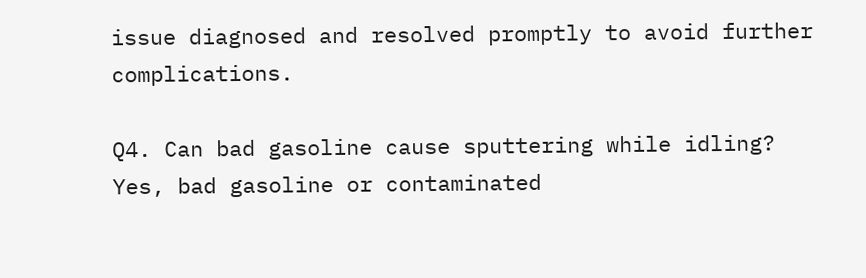issue diagnosed and resolved promptly to avoid further complications.

Q4. Can bad gasoline cause sputtering while idling?
Yes, bad gasoline or contaminated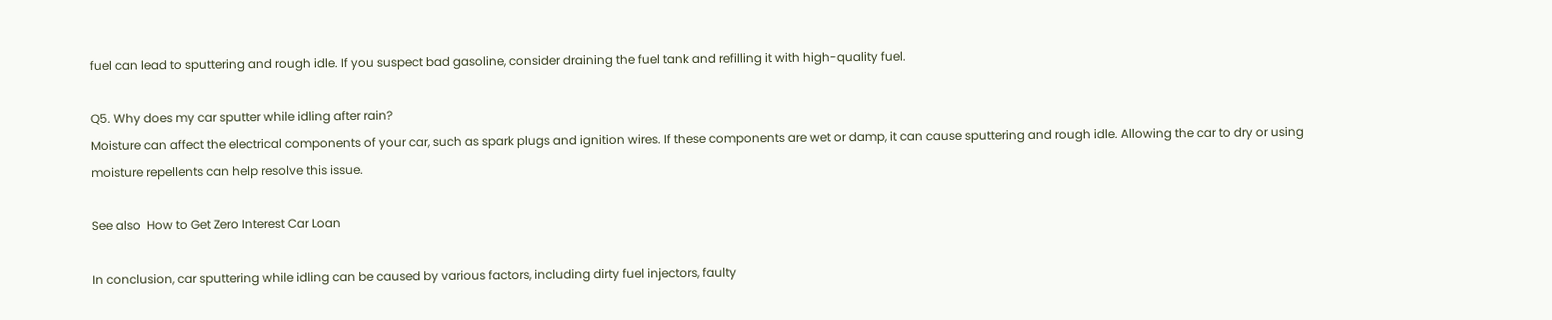fuel can lead to sputtering and rough idle. If you suspect bad gasoline, consider draining the fuel tank and refilling it with high-quality fuel.

Q5. Why does my car sputter while idling after rain?
Moisture can affect the electrical components of your car, such as spark plugs and ignition wires. If these components are wet or damp, it can cause sputtering and rough idle. Allowing the car to dry or using moisture repellents can help resolve this issue.

See also  How to Get Zero Interest Car Loan

In conclusion, car sputtering while idling can be caused by various factors, including dirty fuel injectors, faulty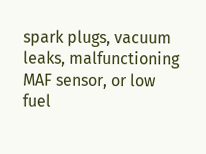spark plugs, vacuum leaks, malfunctioning MAF sensor, or low fuel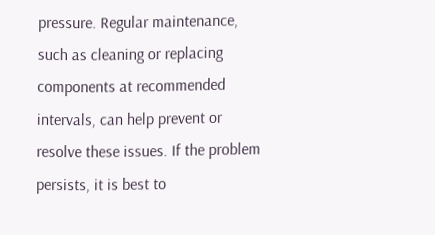pressure. Regular maintenance, such as cleaning or replacing components at recommended intervals, can help prevent or resolve these issues. If the problem persists, it is best to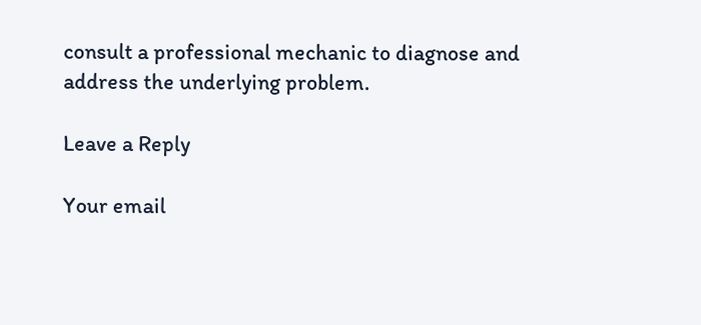consult a professional mechanic to diagnose and address the underlying problem.

Leave a Reply

Your email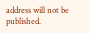address will not be published.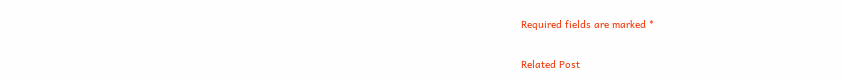Required fields are marked *

Related Post